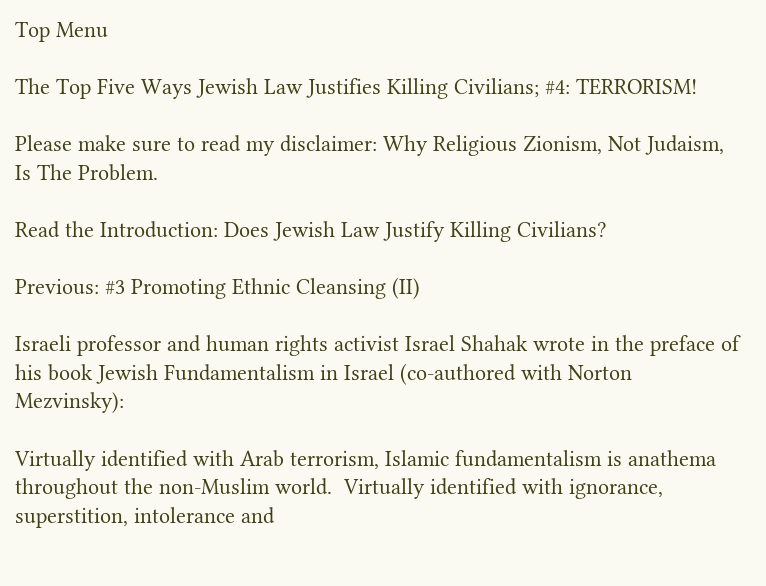Top Menu

The Top Five Ways Jewish Law Justifies Killing Civilians; #4: TERRORISM!

Please make sure to read my disclaimer: Why Religious Zionism, Not Judaism, Is The Problem.

Read the Introduction: Does Jewish Law Justify Killing Civilians?

Previous: #3 Promoting Ethnic Cleansing (II)

Israeli professor and human rights activist Israel Shahak wrote in the preface of his book Jewish Fundamentalism in Israel (co-authored with Norton Mezvinsky):

Virtually identified with Arab terrorism, Islamic fundamentalism is anathema throughout the non-Muslim world.  Virtually identified with ignorance, superstition, intolerance and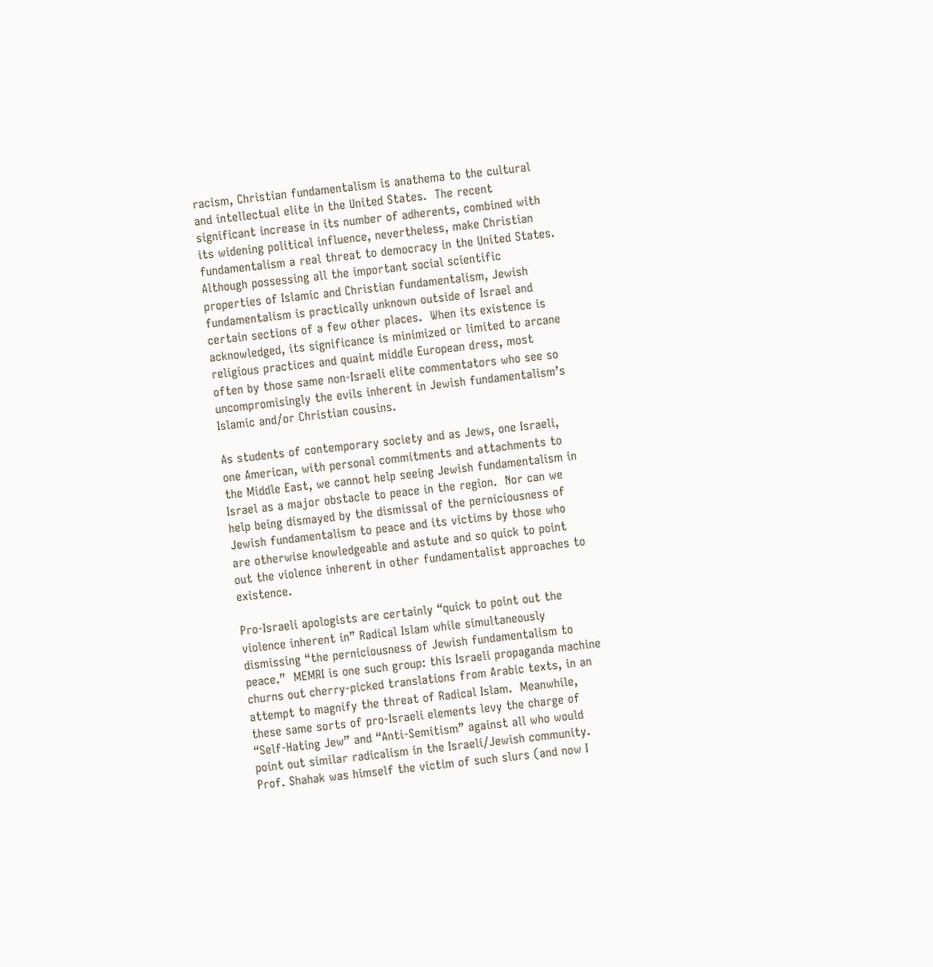racism, Christian fundamentalism is anathema to the cultural and intellectual elite in the United States.  The recent significant increase in its number of adherents, combined with its widening political influence, nevertheless, make Christian fundamentalism a real threat to democracy in the United States.  Although possessing all the important social scientific properties of Islamic and Christian fundamentalism, Jewish fundamentalism is practically unknown outside of Israel and certain sections of a few other places.  When its existence is acknowledged, its significance is minimized or limited to arcane religious practices and quaint middle European dress, most often by those same non-Israeli elite commentators who see so uncompromisingly the evils inherent in Jewish fundamentalism’s Islamic and/or Christian cousins.

As students of contemporary society and as Jews, one Israeli, one American, with personal commitments and attachments to the Middle East, we cannot help seeing Jewish fundamentalism in Israel as a major obstacle to peace in the region.  Nor can we help being dismayed by the dismissal of the perniciousness of Jewish fundamentalism to peace and its victims by those who are otherwise knowledgeable and astute and so quick to point out the violence inherent in other fundamentalist approaches to existence.

Pro-Israeli apologists are certainly “quick to point out the violence inherent in” Radical Islam while simultaneously dismissing “the perniciousness of Jewish fundamentalism to peace.”  MEMRI is one such group: this Israeli propaganda machine churns out cherry-picked translations from Arabic texts, in an attempt to magnify the threat of Radical Islam.  Meanwhile, these same sorts of pro-Israeli elements levy the charge of “Self-Hating Jew” and “Anti-Semitism” against all who would point out similar radicalism in the Israeli/Jewish community.  Prof. Shahak was himself the victim of such slurs (and now I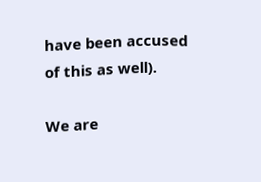have been accused of this as well).

We are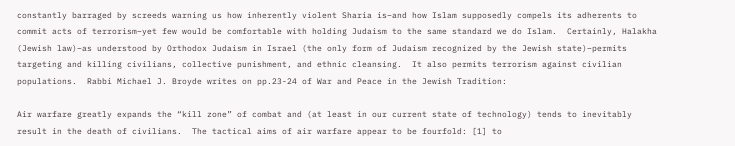constantly barraged by screeds warning us how inherently violent Sharia is–and how Islam supposedly compels its adherents to commit acts of terrorism–yet few would be comfortable with holding Judaism to the same standard we do Islam.  Certainly, Halakha (Jewish law)–as understood by Orthodox Judaism in Israel (the only form of Judaism recognized by the Jewish state)–permits targeting and killing civilians, collective punishment, and ethnic cleansing.  It also permits terrorism against civilian populations.  Rabbi Michael J. Broyde writes on pp.23-24 of War and Peace in the Jewish Tradition:

Air warfare greatly expands the “kill zone” of combat and (at least in our current state of technology) tends to inevitably result in the death of civilians.  The tactical aims of air warfare appear to be fourfold: [1] to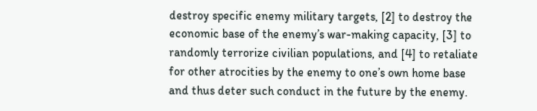destroy specific enemy military targets, [2] to destroy the economic base of the enemy’s war-making capacity, [3] to randomly terrorize civilian populations, and [4] to retaliate for other atrocities by the enemy to one’s own home base and thus deter such conduct in the future by the enemy.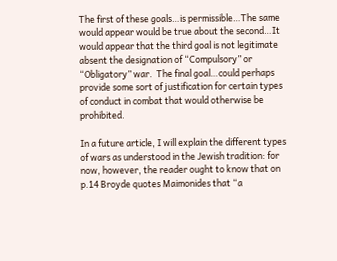The first of these goals…is permissible…The same would appear would be true about the second…It would appear that the third goal is not legitimate absent the designation of “Compulsory” or “Obligatory” war.  The final goal…could perhaps provide some sort of justification for certain types of conduct in combat that would otherwise be prohibited.

In a future article, I will explain the different types of wars as understood in the Jewish tradition: for now, however, the reader ought to know that on p.14 Broyde quotes Maimonides that “a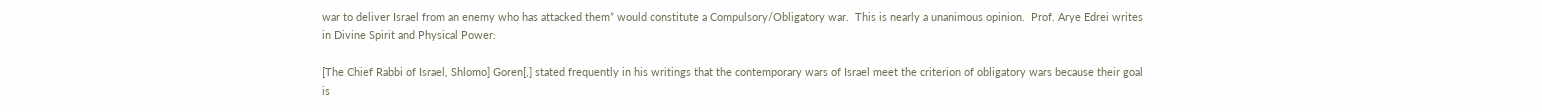war to deliver Israel from an enemy who has attacked them” would constitute a Compulsory/Obligatory war.  This is nearly a unanimous opinion.  Prof. Arye Edrei writes in Divine Spirit and Physical Power:

[The Chief Rabbi of Israel, Shlomo] Goren[,] stated frequently in his writings that the contemporary wars of Israel meet the criterion of obligatory wars because their goal is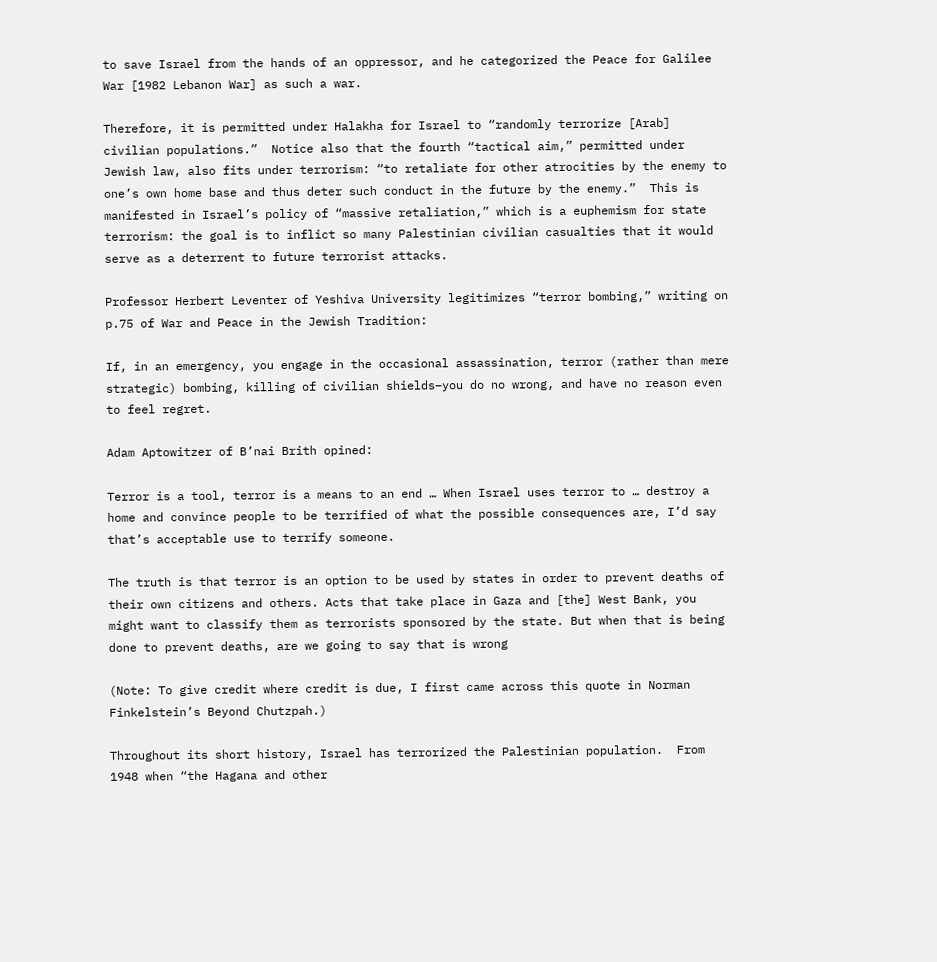to save Israel from the hands of an oppressor, and he categorized the Peace for Galilee War [1982 Lebanon War] as such a war.

Therefore, it is permitted under Halakha for Israel to “randomly terrorize [Arab] civilian populations.”  Notice also that the fourth “tactical aim,” permitted under Jewish law, also fits under terrorism: “to retaliate for other atrocities by the enemy to one’s own home base and thus deter such conduct in the future by the enemy.”  This is manifested in Israel’s policy of “massive retaliation,” which is a euphemism for state terrorism: the goal is to inflict so many Palestinian civilian casualties that it would serve as a deterrent to future terrorist attacks.

Professor Herbert Leventer of Yeshiva University legitimizes “terror bombing,” writing on p.75 of War and Peace in the Jewish Tradition:

If, in an emergency, you engage in the occasional assassination, terror (rather than mere strategic) bombing, killing of civilian shields–you do no wrong, and have no reason even to feel regret.

Adam Aptowitzer of B’nai Brith opined:

Terror is a tool, terror is a means to an end … When Israel uses terror to … destroy a home and convince people to be terrified of what the possible consequences are, I’d say that’s acceptable use to terrify someone.

The truth is that terror is an option to be used by states in order to prevent deaths of their own citizens and others. Acts that take place in Gaza and [the] West Bank, you might want to classify them as terrorists sponsored by the state. But when that is being done to prevent deaths, are we going to say that is wrong

(Note: To give credit where credit is due, I first came across this quote in Norman Finkelstein’s Beyond Chutzpah.)

Throughout its short history, Israel has terrorized the Palestinian population.  From 1948 when “the Hagana and other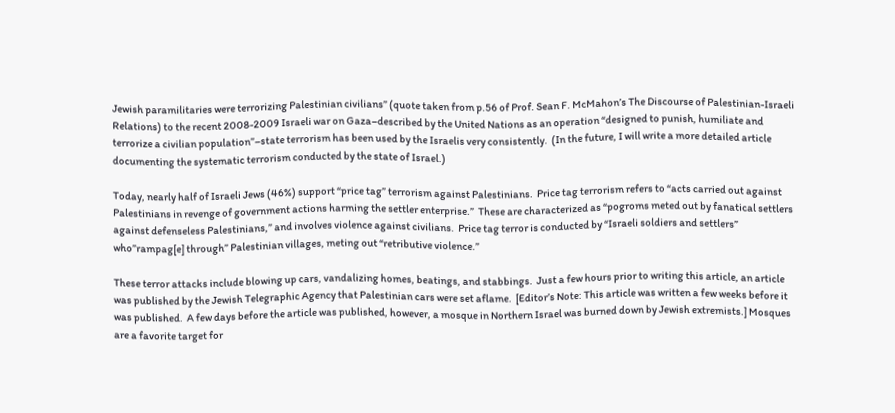Jewish paramilitaries were terrorizing Palestinian civilians” (quote taken from p.56 of Prof. Sean F. McMahon’s The Discourse of Palestinian-Israeli Relations) to the recent 2008-2009 Israeli war on Gaza–described by the United Nations as an operation “designed to punish, humiliate and terrorize a civilian population”–state terrorism has been used by the Israelis very consistently.  (In the future, I will write a more detailed article documenting the systematic terrorism conducted by the state of Israel.)

Today, nearly half of Israeli Jews (46%) support “price tag” terrorism against Palestinians.  Price tag terrorism refers to “acts carried out against Palestinians in revenge of government actions harming the settler enterprise.”  These are characterized as “pogroms meted out by fanatical settlers against defenseless Palestinians,” and involves violence against civilians.  Price tag terror is conducted by “Israeli soldiers and settlers” who”rampag[e] through” Palestinian villages, meting out “retributive violence.”

These terror attacks include blowing up cars, vandalizing homes, beatings, and stabbings.  Just a few hours prior to writing this article, an article was published by the Jewish Telegraphic Agency that Palestinian cars were set aflame.  [Editor’s Note: This article was written a few weeks before it was published.  A few days before the article was published, however, a mosque in Northern Israel was burned down by Jewish extremists.] Mosques are a favorite target for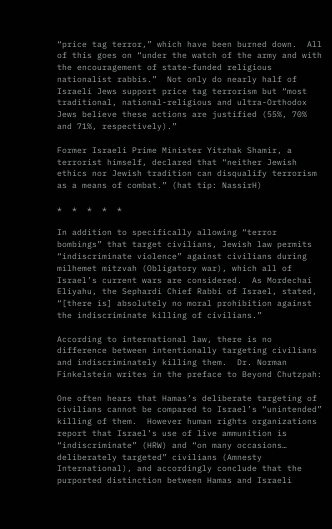“price tag terror,” which have been burned down.  All of this goes on “under the watch of the army and with the encouragement of state-funded religious nationalist rabbis.”  Not only do nearly half of Israeli Jews support price tag terrorism but “most traditional, national-religious and ultra-Orthodox Jews believe these actions are justified (55%, 70% and 71%, respectively).”

Former Israeli Prime Minister Yitzhak Shamir, a terrorist himself, declared that “neither Jewish ethics nor Jewish tradition can disqualify terrorism as a means of combat.” (hat tip: NassirH)

*  *  *  *  *

In addition to specifically allowing “terror bombings” that target civilians, Jewish law permits “indiscriminate violence” against civilians during milhemet mitzvah (Obligatory war), which all of Israel’s current wars are considered.  As Mordechai Eliyahu, the Sephardi Chief Rabbi of Israel, stated, “[there is] absolutely no moral prohibition against the indiscriminate killing of civilians.”

According to international law, there is no difference between intentionally targeting civilians and indiscriminately killing them.  Dr. Norman Finkelstein writes in the preface to Beyond Chutzpah:

One often hears that Hamas’s deliberate targeting of civilians cannot be compared to Israel’s “unintended” killing of them.  However human rights organizations report that Israel’s use of live ammunition is “indiscriminate” (HRW) and “on many occasions… deliberately targeted” civilians (Amnesty International), and accordingly conclude that the purported distinction between Hamas and Israeli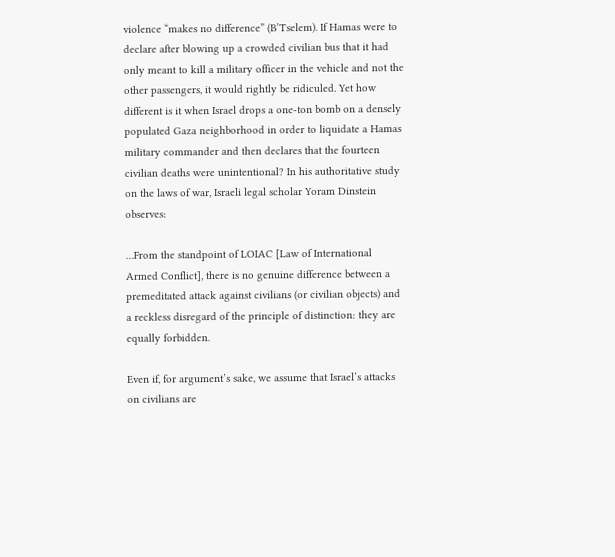violence “makes no difference” (B’Tselem). If Hamas were to declare after blowing up a crowded civilian bus that it had only meant to kill a military officer in the vehicle and not the other passengers, it would rightly be ridiculed. Yet how different is it when Israel drops a one-ton bomb on a densely populated Gaza neighborhood in order to liquidate a Hamas military commander and then declares that the fourteen civilian deaths were unintentional? In his authoritative study on the laws of war, Israeli legal scholar Yoram Dinstein observes:

…From the standpoint of LOIAC [Law of International Armed Conflict], there is no genuine difference between a premeditated attack against civilians (or civilian objects) and a reckless disregard of the principle of distinction: they are equally forbidden.

Even if, for argument’s sake, we assume that Israel’s attacks on civilians are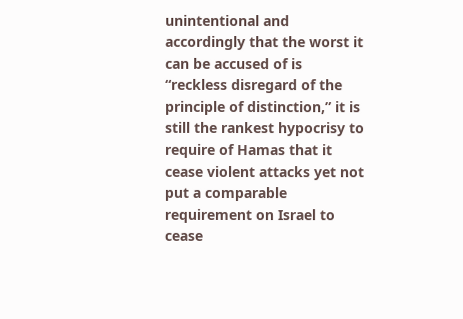unintentional and accordingly that the worst it can be accused of is “reckless disregard of the principle of distinction,” it is still the rankest hypocrisy to require of Hamas that it cease violent attacks yet not put a comparable requirement on Israel to cease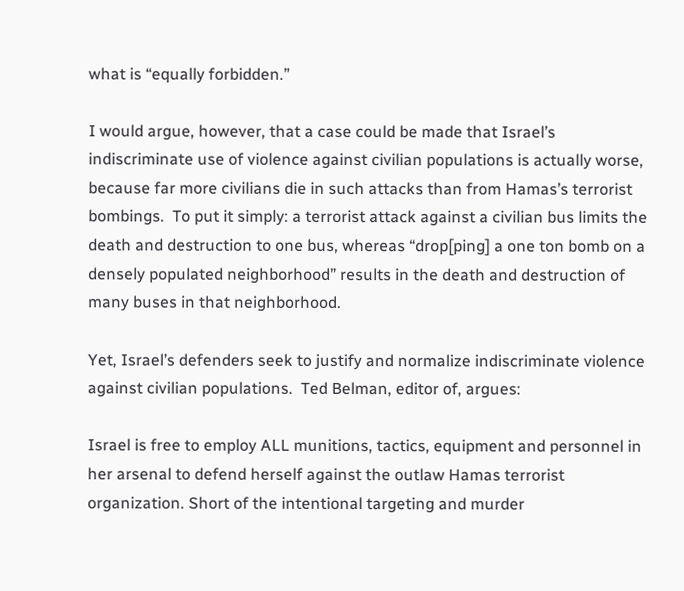what is “equally forbidden.”

I would argue, however, that a case could be made that Israel’s indiscriminate use of violence against civilian populations is actually worse, because far more civilians die in such attacks than from Hamas’s terrorist bombings.  To put it simply: a terrorist attack against a civilian bus limits the death and destruction to one bus, whereas “drop[ping] a one ton bomb on a densely populated neighborhood” results in the death and destruction of many buses in that neighborhood.

Yet, Israel’s defenders seek to justify and normalize indiscriminate violence against civilian populations.  Ted Belman, editor of, argues:

Israel is free to employ ALL munitions, tactics, equipment and personnel in her arsenal to defend herself against the outlaw Hamas terrorist organization. Short of the intentional targeting and murder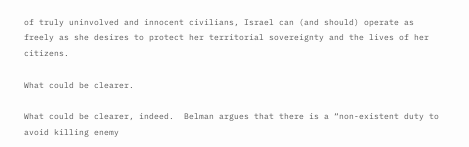of truly uninvolved and innocent civilians, Israel can (and should) operate as freely as she desires to protect her territorial sovereignty and the lives of her citizens.

What could be clearer.

What could be clearer, indeed.  Belman argues that there is a “non-existent duty to avoid killing enemy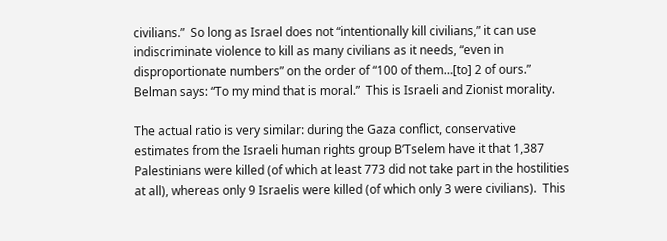civilians.”  So long as Israel does not “intentionally kill civilians,” it can use indiscriminate violence to kill as many civilians as it needs, “even in disproportionate numbers” on the order of “100 of them…[to] 2 of ours.”  Belman says: “To my mind that is moral.”  This is Israeli and Zionist morality.

The actual ratio is very similar: during the Gaza conflict, conservative estimates from the Israeli human rights group B’Tselem have it that 1,387 Palestinians were killed (of which at least 773 did not take part in the hostilities at all), whereas only 9 Israelis were killed (of which only 3 were civilians).  This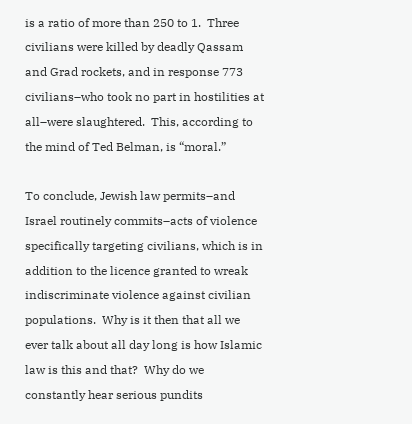is a ratio of more than 250 to 1.  Three civilians were killed by deadly Qassam and Grad rockets, and in response 773 civilians–who took no part in hostilities at all–were slaughtered.  This, according to the mind of Ted Belman, is “moral.”

To conclude, Jewish law permits–and Israel routinely commits–acts of violence specifically targeting civilians, which is in addition to the licence granted to wreak indiscriminate violence against civilian populations.  Why is it then that all we ever talk about all day long is how Islamic law is this and that?  Why do we constantly hear serious pundits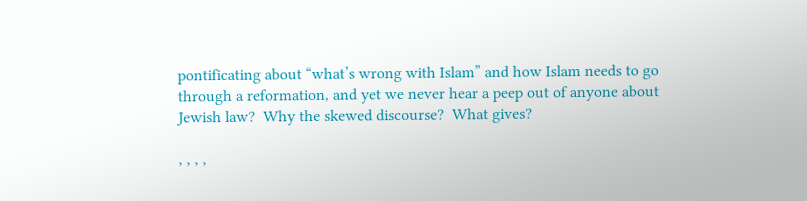pontificating about “what’s wrong with Islam” and how Islam needs to go through a reformation, and yet we never hear a peep out of anyone about Jewish law?  Why the skewed discourse?  What gives?

, , , ,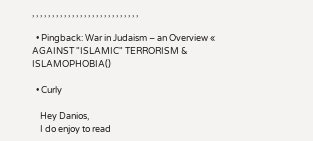, , , , , , , , , , , , , , , , , , , , , , , , , , ,

  • Pingback: War in Judaism – an Overview « AGAINST "ISLAMIC" TERRORISM & ISLAMOPHOBIA()

  • Curly

    Hey Danios,
    I do enjoy to read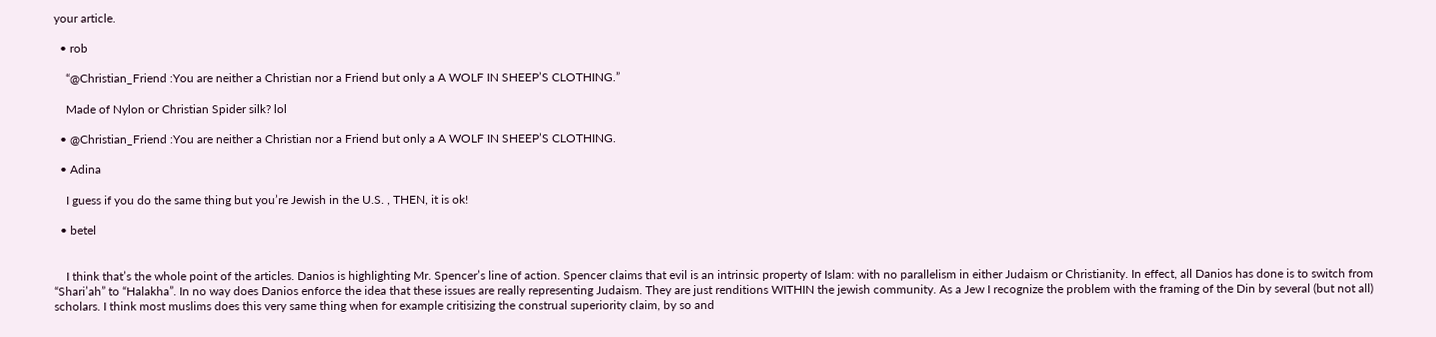your article.

  • rob

    “@Christian_Friend :You are neither a Christian nor a Friend but only a A WOLF IN SHEEP’S CLOTHING.”

    Made of Nylon or Christian Spider silk? lol

  • @Christian_Friend :You are neither a Christian nor a Friend but only a A WOLF IN SHEEP’S CLOTHING.

  • Adina

    I guess if you do the same thing but you’re Jewish in the U.S. , THEN, it is ok!

  • betel


    I think that’s the whole point of the articles. Danios is highlighting Mr. Spencer’s line of action. Spencer claims that evil is an intrinsic property of Islam: with no parallelism in either Judaism or Christianity. In effect, all Danios has done is to switch from “Shari’ah” to “Halakha”. In no way does Danios enforce the idea that these issues are really representing Judaism. They are just renditions WITHIN the jewish community. As a Jew I recognize the problem with the framing of the Din by several (but not all) scholars. I think most muslims does this very same thing when for example critisizing the construal superiority claim, by so and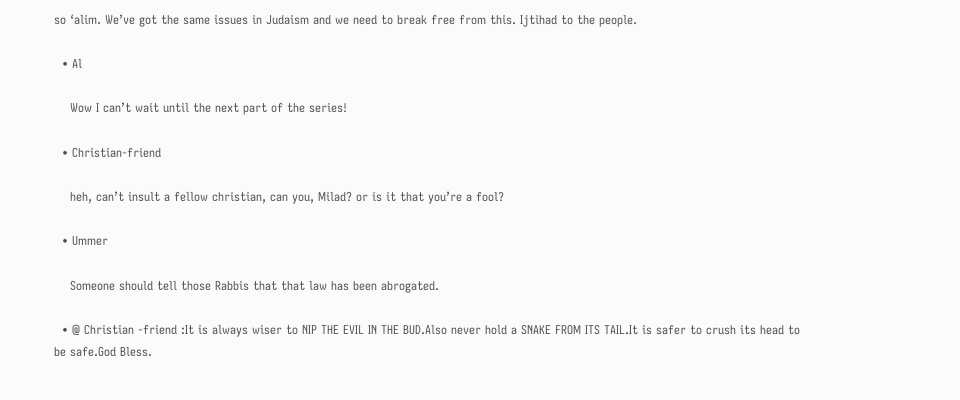so ‘alim. We’ve got the same issues in Judaism and we need to break free from this. Ijtihad to the people.

  • Al

    Wow I can’t wait until the next part of the series!

  • Christian-friend

    heh, can’t insult a fellow christian, can you, Milad? or is it that you’re a fool?

  • Ummer

    Someone should tell those Rabbis that that law has been abrogated.

  • @ Christian -friend :It is always wiser to NIP THE EVIL IN THE BUD.Also never hold a SNAKE FROM ITS TAIL.It is safer to crush its head to be safe.God Bless.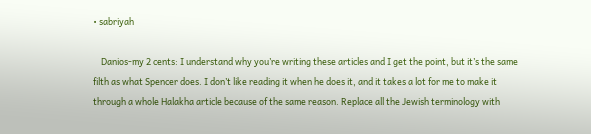• sabriyah

    Danios-my 2 cents: I understand why you’re writing these articles and I get the point, but it’s the same filth as what Spencer does. I don’t like reading it when he does it, and it takes a lot for me to make it through a whole Halakha article because of the same reason. Replace all the Jewish terminology with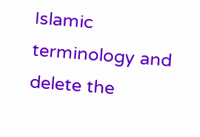Islamic terminology and delete the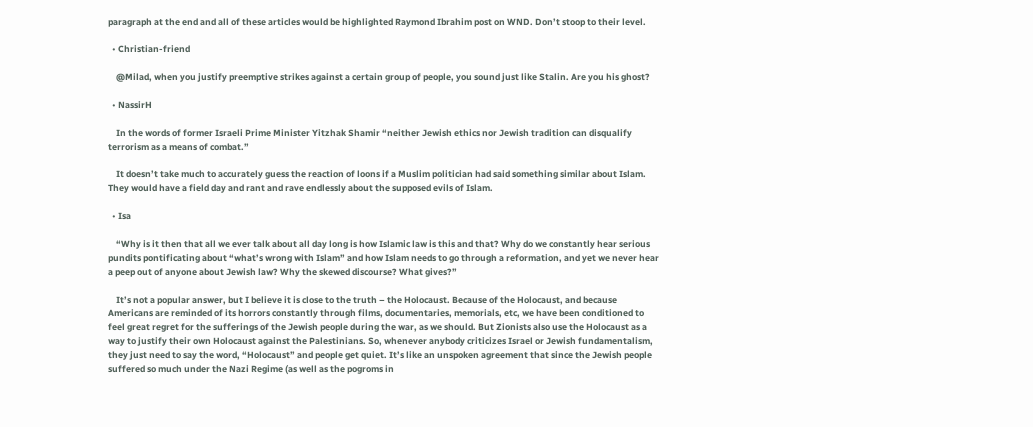paragraph at the end and all of these articles would be highlighted Raymond Ibrahim post on WND. Don’t stoop to their level.

  • Christian-friend

    @Milad, when you justify preemptive strikes against a certain group of people, you sound just like Stalin. Are you his ghost?

  • NassirH

    In the words of former Israeli Prime Minister Yitzhak Shamir “neither Jewish ethics nor Jewish tradition can disqualify terrorism as a means of combat.”

    It doesn’t take much to accurately guess the reaction of loons if a Muslim politician had said something similar about Islam. They would have a field day and rant and rave endlessly about the supposed evils of Islam.

  • Isa

    “Why is it then that all we ever talk about all day long is how Islamic law is this and that? Why do we constantly hear serious pundits pontificating about “what’s wrong with Islam” and how Islam needs to go through a reformation, and yet we never hear a peep out of anyone about Jewish law? Why the skewed discourse? What gives?”

    It’s not a popular answer, but I believe it is close to the truth – the Holocaust. Because of the Holocaust, and because Americans are reminded of its horrors constantly through films, documentaries, memorials, etc, we have been conditioned to feel great regret for the sufferings of the Jewish people during the war, as we should. But Zionists also use the Holocaust as a way to justify their own Holocaust against the Palestinians. So, whenever anybody criticizes Israel or Jewish fundamentalism, they just need to say the word, “Holocaust” and people get quiet. It’s like an unspoken agreement that since the Jewish people suffered so much under the Nazi Regime (as well as the pogroms in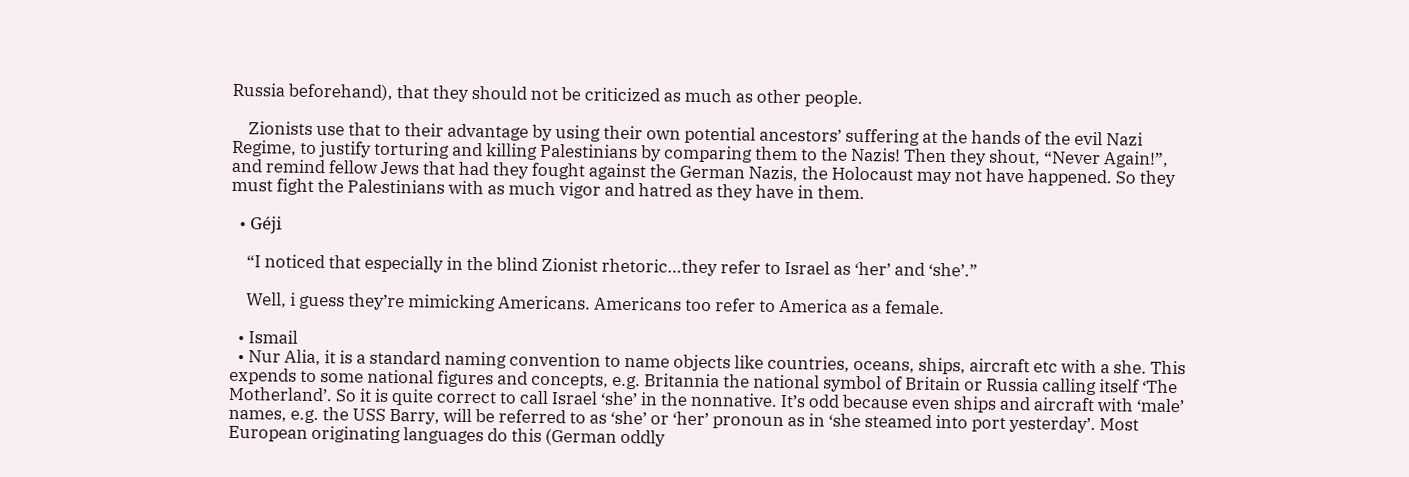Russia beforehand), that they should not be criticized as much as other people.

    Zionists use that to their advantage by using their own potential ancestors’ suffering at the hands of the evil Nazi Regime, to justify torturing and killing Palestinians by comparing them to the Nazis! Then they shout, “Never Again!”, and remind fellow Jews that had they fought against the German Nazis, the Holocaust may not have happened. So they must fight the Palestinians with as much vigor and hatred as they have in them.

  • Géji

    “I noticed that especially in the blind Zionist rhetoric…they refer to Israel as ‘her’ and ‘she’.”

    Well, i guess they’re mimicking Americans. Americans too refer to America as a female.

  • Ismail
  • Nur Alia, it is a standard naming convention to name objects like countries, oceans, ships, aircraft etc with a she. This expends to some national figures and concepts, e.g. Britannia the national symbol of Britain or Russia calling itself ‘The Motherland’. So it is quite correct to call Israel ‘she’ in the nonnative. It’s odd because even ships and aircraft with ‘male’ names, e.g. the USS Barry, will be referred to as ‘she’ or ‘her’ pronoun as in ‘she steamed into port yesterday’. Most European originating languages do this (German oddly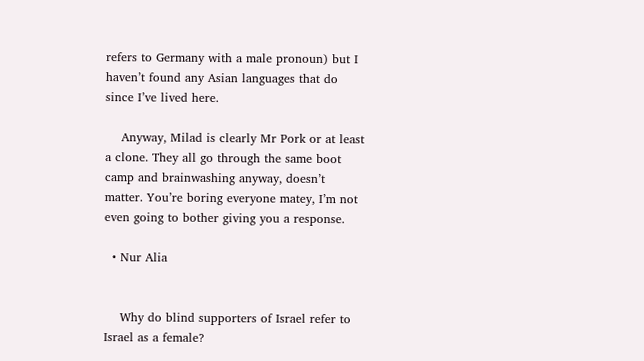refers to Germany with a male pronoun) but I haven’t found any Asian languages that do since I’ve lived here.

    Anyway, Milad is clearly Mr Pork or at least a clone. They all go through the same boot camp and brainwashing anyway, doesn’t matter. You’re boring everyone matey, I’m not even going to bother giving you a response.

  • Nur Alia


    Why do blind supporters of Israel refer to Israel as a female?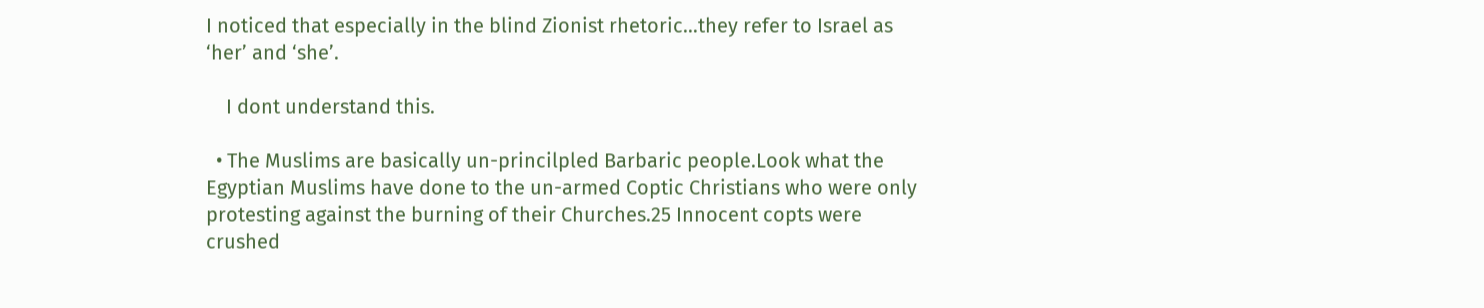I noticed that especially in the blind Zionist rhetoric…they refer to Israel as ‘her’ and ‘she’.

    I dont understand this.

  • The Muslims are basically un-princilpled Barbaric people.Look what the Egyptian Muslims have done to the un-armed Coptic Christians who were only protesting against the burning of their Churches.25 Innocent copts were crushed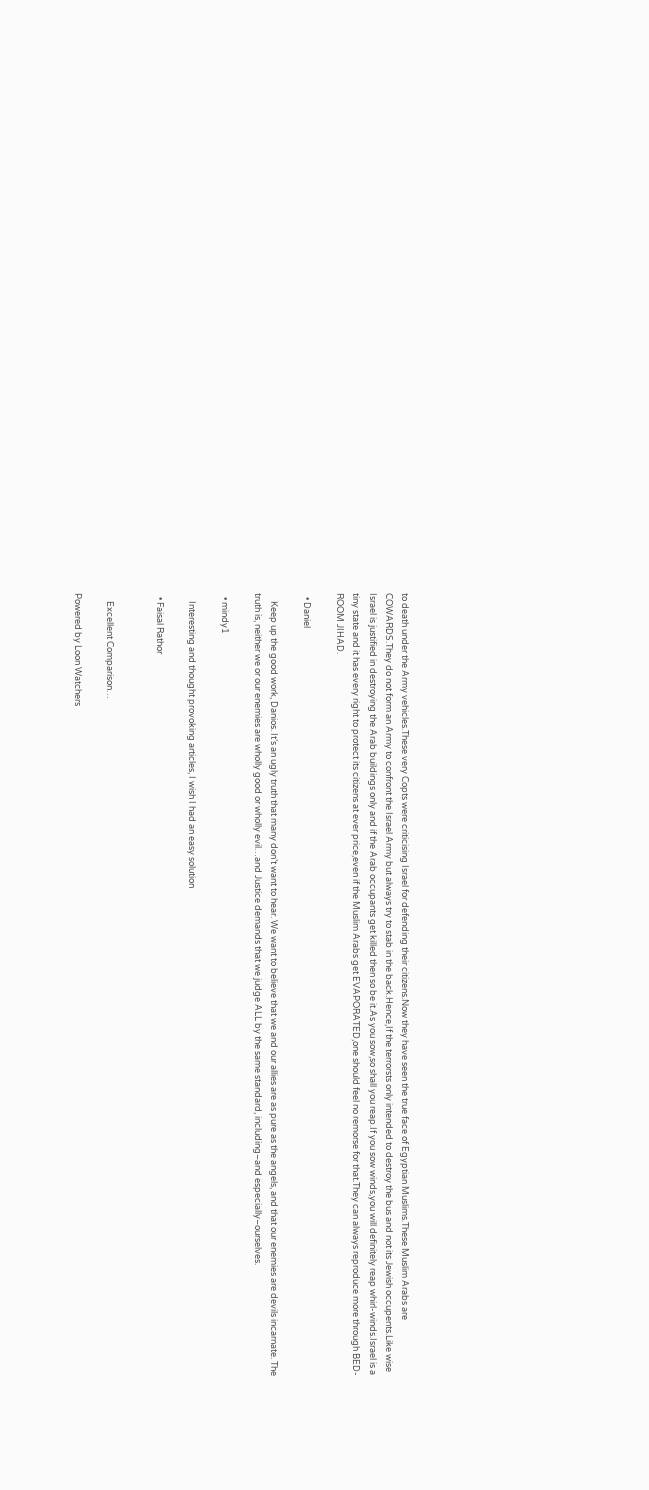to death under the Army vehicles.These very Copts were criticising Israel for defending their citizens.Now they have seen the true face of Egyptian Muslims.These Muslim Arabs are COWARDS.They do not form an Army to confront the Israel Army but always try to stab in the back.Hence,If the terrorsts only intended to destroy the bus and not its Jewish occupents.Like wise Israel is justified in destroying the Arab buildings only and if the Arab occupants get killed then so be it.As you sow,so shall you reap.If you sow winds,you will definitely reap whirl-winds.Israel is a tiny state and it has every right to protect its citizens at ever price,even if the Muslim Arabs get EVAPORATED,one should feel no remorse for that.They can always reproduce more through BED-ROOM JIHAD.

  • Daniel

    Keep up the good work, Danios. It’s an ugly truth that many don’t want to hear. We want to believe that we and our allies are as pure as the angels, and that our enemies are devils incarnate. The truth is, neither we or our enemies are wholly good or wholly evil…and Justice demands that we judge ALL by the same standard, including–and especially–ourselves.

  • mindy1

    Interesting and thought provoking articles, I wish I had an easy solution

  • Faisal Rathor


    Excellent Comparison…

Powered by Loon Watchers